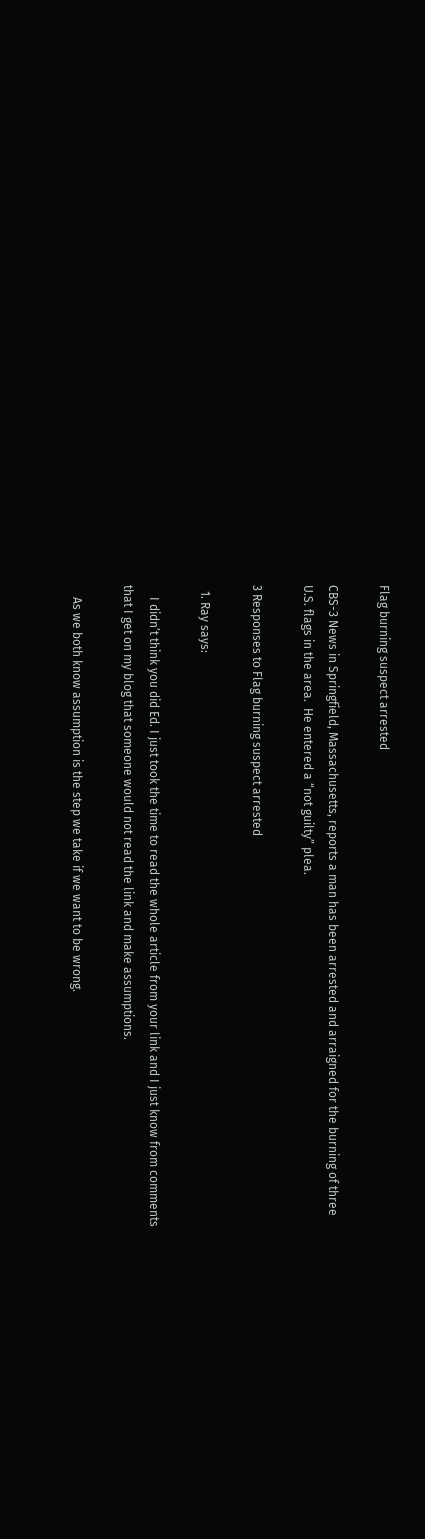Flag burning suspect arrested

CBS-3 News in Springfield, Massachusetts, reports a man has been arrested and arraigned for the burning of three U.S. flags in the area.  He entered a “not guilty” plea.

3 Responses to Flag burning suspect arrested

  1. Ray says:

    I didn’t think you did Ed. I just took the time to read the whole article from your link and I just know from comments that I get on my blog that someone would not read the link and make assumptions.

    As we both know assumption is the step we take if we want to be wrong.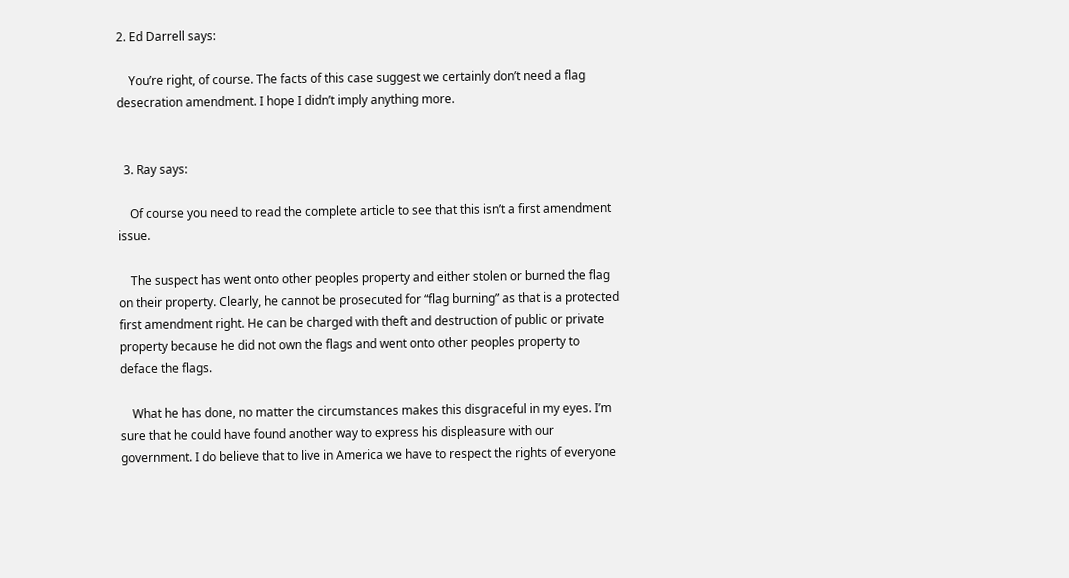2. Ed Darrell says:

    You’re right, of course. The facts of this case suggest we certainly don’t need a flag desecration amendment. I hope I didn’t imply anything more.


  3. Ray says:

    Of course you need to read the complete article to see that this isn’t a first amendment issue.

    The suspect has went onto other peoples property and either stolen or burned the flag on their property. Clearly, he cannot be prosecuted for “flag burning” as that is a protected first amendment right. He can be charged with theft and destruction of public or private property because he did not own the flags and went onto other peoples property to deface the flags.

    What he has done, no matter the circumstances makes this disgraceful in my eyes. I’m sure that he could have found another way to express his displeasure with our government. I do believe that to live in America we have to respect the rights of everyone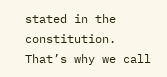stated in the constitution. That’s why we call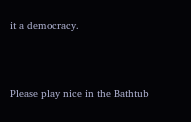it a democracy.



Please play nice in the Bathtub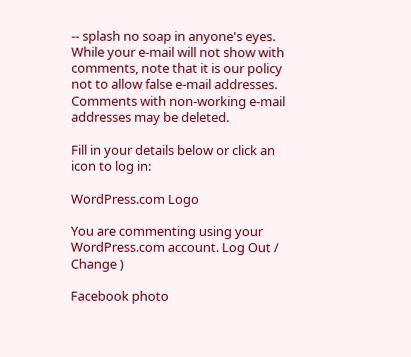-- splash no soap in anyone's eyes. While your e-mail will not show with comments, note that it is our policy not to allow false e-mail addresses. Comments with non-working e-mail addresses may be deleted.

Fill in your details below or click an icon to log in:

WordPress.com Logo

You are commenting using your WordPress.com account. Log Out /  Change )

Facebook photo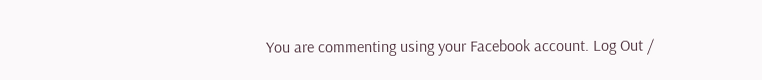You are commenting using your Facebook account. Log Out /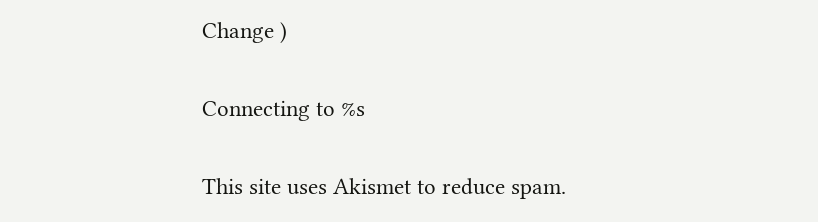Change )

Connecting to %s

This site uses Akismet to reduce spam.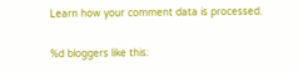Learn how your comment data is processed.

%d bloggers like this: